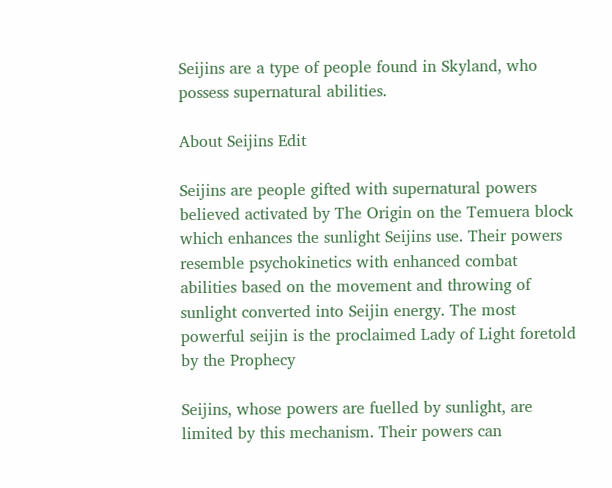Seijins are a type of people found in Skyland, who possess supernatural abilities.

About Seijins Edit

Seijins are people gifted with supernatural powers believed activated by The Origin on the Temuera block which enhances the sunlight Seijins use. Their powers resemble psychokinetics with enhanced combat abilities based on the movement and throwing of sunlight converted into Seijin energy. The most powerful seijin is the proclaimed Lady of Light foretold by the Prophecy

Seijins, whose powers are fuelled by sunlight, are limited by this mechanism. Their powers can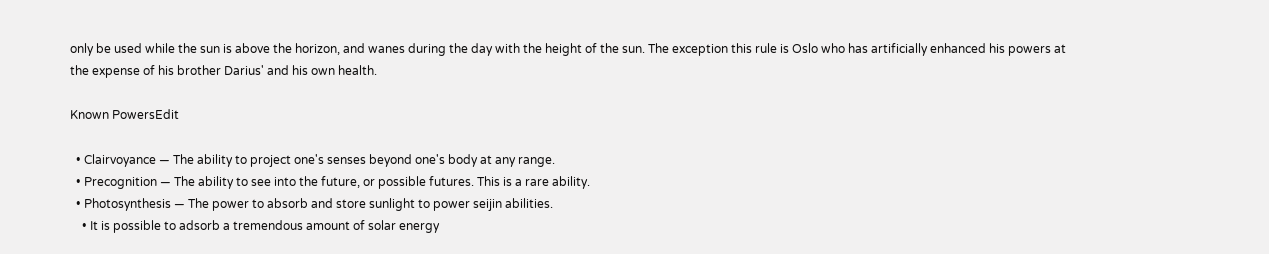only be used while the sun is above the horizon, and wanes during the day with the height of the sun. The exception this rule is Oslo who has artificially enhanced his powers at the expense of his brother Darius' and his own health.

Known PowersEdit

  • Clairvoyance — The ability to project one's senses beyond one's body at any range.
  • Precognition — The ability to see into the future, or possible futures. This is a rare ability.
  • Photosynthesis — The power to absorb and store sunlight to power seijin abilities.
    • It is possible to adsorb a tremendous amount of solar energy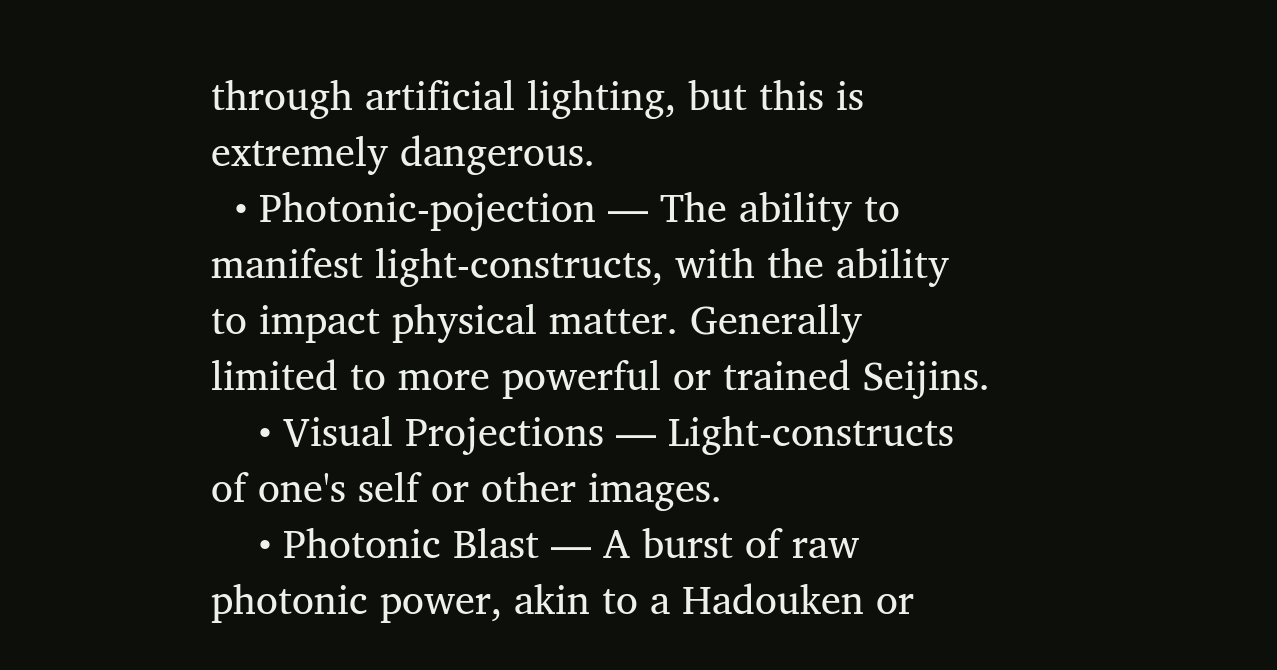through artificial lighting, but this is extremely dangerous.
  • Photonic-pojection — The ability to manifest light-constructs, with the ability to impact physical matter. Generally limited to more powerful or trained Seijins.
    • Visual Projections — Light-constructs of one's self or other images.
    • Photonic Blast — A burst of raw photonic power, akin to a Hadouken or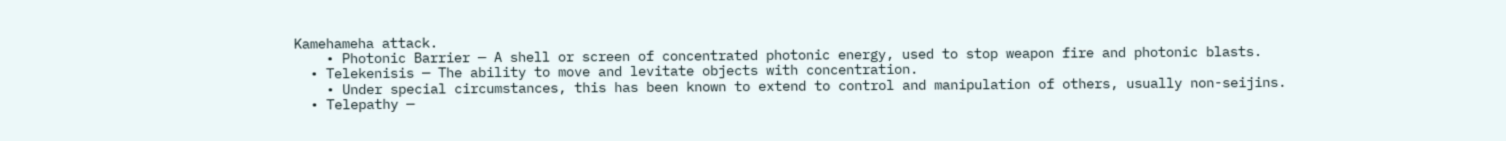Kamehameha attack.
    • Photonic Barrier — A shell or screen of concentrated photonic energy, used to stop weapon fire and photonic blasts.
  • Telekenisis — The ability to move and levitate objects with concentration.
    • Under special circumstances, this has been known to extend to control and manipulation of others, usually non-seijins.
  • Telepathy —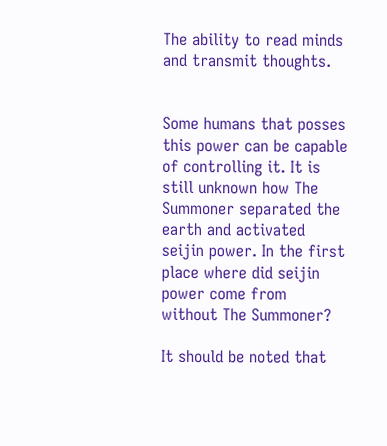The ability to read minds and transmit thoughts.


Some humans that posses this power can be capable of controlling it. It is still unknown how The Summoner separated the earth and activated seijin power. In the first place where did seijin power come from without The Summoner?

It should be noted that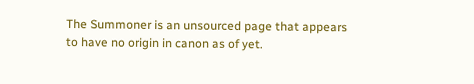The Summoner is an unsourced page that appears to have no origin in canon as of yet.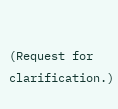(Request for clarification.)